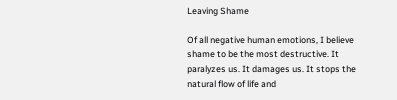Leaving Shame

Of all negative human emotions, I believe shame to be the most destructive. It paralyzes us. It damages us. It stops the natural flow of life and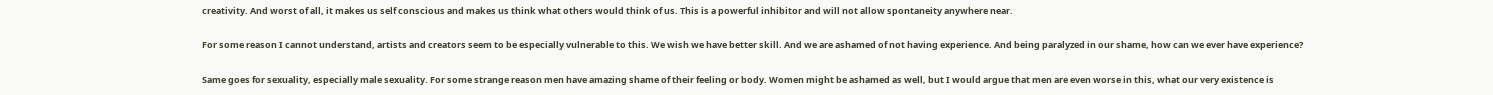creativity. And worst of all, it makes us self conscious and makes us think what others would think of us. This is a powerful inhibitor and will not allow spontaneity anywhere near.

For some reason I cannot understand, artists and creators seem to be especially vulnerable to this. We wish we have better skill. And we are ashamed of not having experience. And being paralyzed in our shame, how can we ever have experience?

Same goes for sexuality, especially male sexuality. For some strange reason men have amazing shame of their feeling or body. Women might be ashamed as well, but I would argue that men are even worse in this, what our very existence is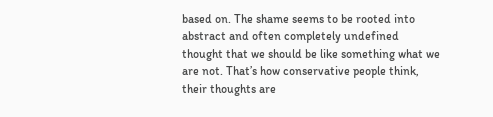based on. The shame seems to be rooted into abstract and often completely undefined thought that we should be like something what we are not. That’s how conservative people think, their thoughts are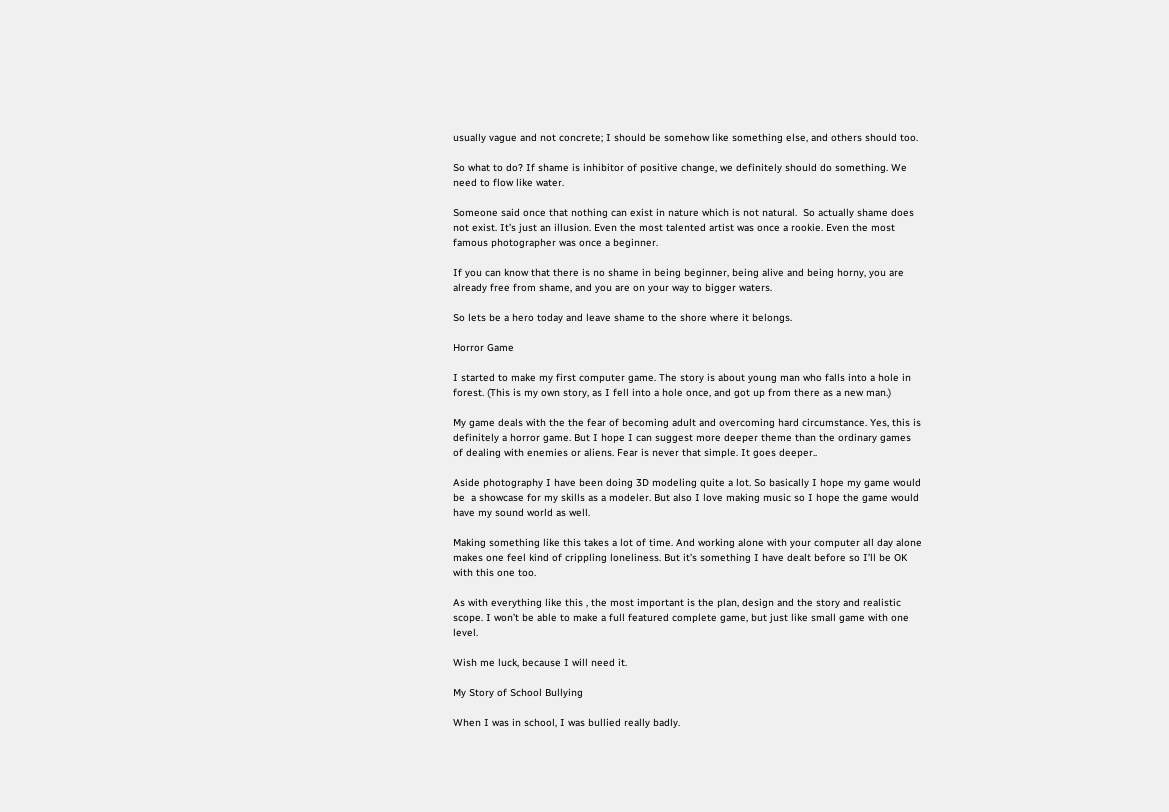usually vague and not concrete; I should be somehow like something else, and others should too.

So what to do? If shame is inhibitor of positive change, we definitely should do something. We need to flow like water.

Someone said once that nothing can exist in nature which is not natural.  So actually shame does not exist. It’s just an illusion. Even the most talented artist was once a rookie. Even the most famous photographer was once a beginner.

If you can know that there is no shame in being beginner, being alive and being horny, you are already free from shame, and you are on your way to bigger waters.

So lets be a hero today and leave shame to the shore where it belongs.

Horror Game

I started to make my first computer game. The story is about young man who falls into a hole in forest. (This is my own story, as I fell into a hole once, and got up from there as a new man.)

My game deals with the the fear of becoming adult and overcoming hard circumstance. Yes, this is definitely a horror game. But I hope I can suggest more deeper theme than the ordinary games of dealing with enemies or aliens. Fear is never that simple. It goes deeper..

Aside photography I have been doing 3D modeling quite a lot. So basically I hope my game would be  a showcase for my skills as a modeler. But also I love making music so I hope the game would have my sound world as well.

Making something like this takes a lot of time. And working alone with your computer all day alone makes one feel kind of crippling loneliness. But it’s something I have dealt before so I’ll be OK with this one too.

As with everything like this , the most important is the plan, design and the story and realistic scope. I won’t be able to make a full featured complete game, but just like small game with one level.

Wish me luck, because I will need it.

My Story of School Bullying

When I was in school, I was bullied really badly.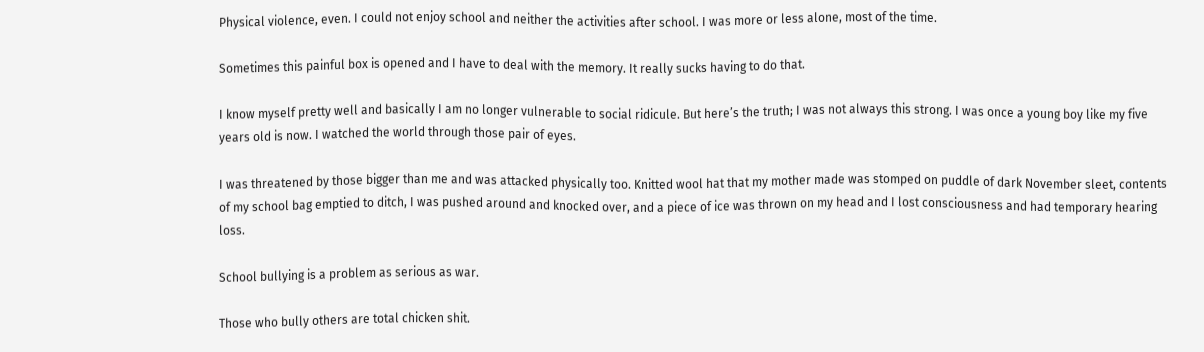Physical violence, even. I could not enjoy school and neither the activities after school. I was more or less alone, most of the time.

Sometimes this painful box is opened and I have to deal with the memory. It really sucks having to do that.

I know myself pretty well and basically I am no longer vulnerable to social ridicule. But here’s the truth; I was not always this strong. I was once a young boy like my five years old is now. I watched the world through those pair of eyes.

I was threatened by those bigger than me and was attacked physically too. Knitted wool hat that my mother made was stomped on puddle of dark November sleet, contents of my school bag emptied to ditch, I was pushed around and knocked over, and a piece of ice was thrown on my head and I lost consciousness and had temporary hearing loss.

School bullying is a problem as serious as war.

Those who bully others are total chicken shit.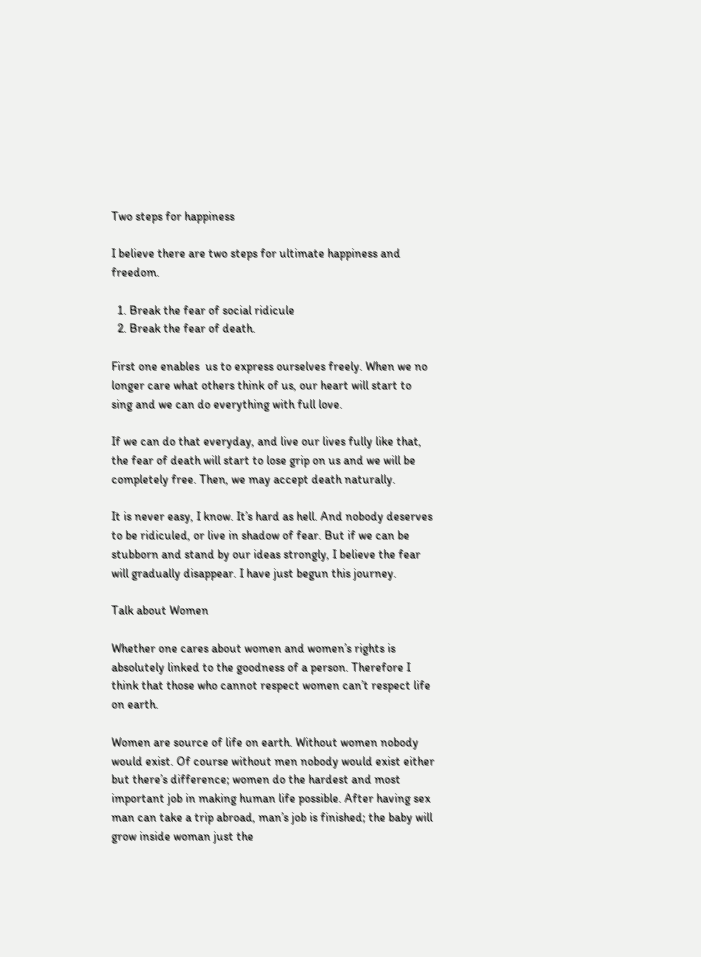Two steps for happiness

I believe there are two steps for ultimate happiness and freedom.

  1. Break the fear of social ridicule
  2. Break the fear of death.

First one enables  us to express ourselves freely. When we no longer care what others think of us, our heart will start to sing and we can do everything with full love.

If we can do that everyday, and live our lives fully like that,  the fear of death will start to lose grip on us and we will be completely free. Then, we may accept death naturally.

It is never easy, I know. It’s hard as hell. And nobody deserves to be ridiculed, or live in shadow of fear. But if we can be stubborn and stand by our ideas strongly, I believe the fear will gradually disappear. I have just begun this journey.

Talk about Women

Whether one cares about women and women’s rights is absolutely linked to the goodness of a person. Therefore I think that those who cannot respect women can’t respect life on earth.

Women are source of life on earth. Without women nobody would exist. Of course without men nobody would exist either but there’s difference; women do the hardest and most important job in making human life possible. After having sex man can take a trip abroad, man’s job is finished; the baby will grow inside woman just the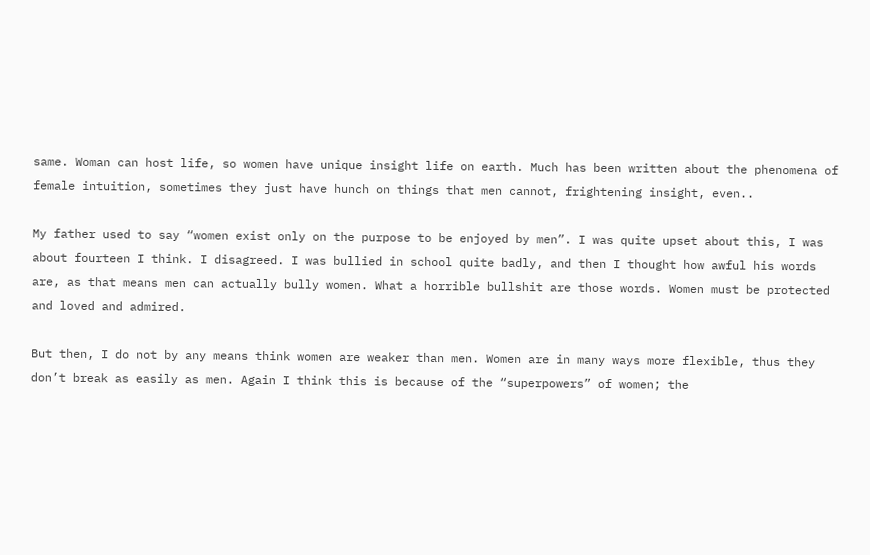same. Woman can host life, so women have unique insight life on earth. Much has been written about the phenomena of female intuition, sometimes they just have hunch on things that men cannot, frightening insight, even..

My father used to say “women exist only on the purpose to be enjoyed by men”. I was quite upset about this, I was about fourteen I think. I disagreed. I was bullied in school quite badly, and then I thought how awful his words are, as that means men can actually bully women. What a horrible bullshit are those words. Women must be protected and loved and admired.

But then, I do not by any means think women are weaker than men. Women are in many ways more flexible, thus they don’t break as easily as men. Again I think this is because of the “superpowers” of women; the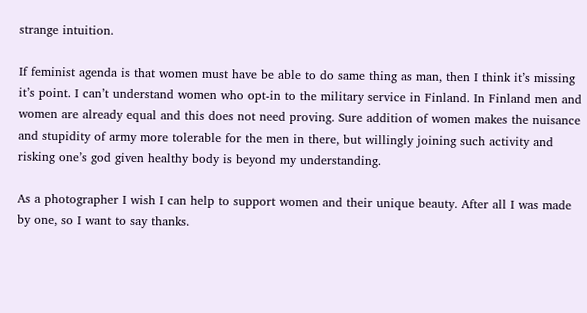strange intuition.

If feminist agenda is that women must have be able to do same thing as man, then I think it’s missing it’s point. I can’t understand women who opt-in to the military service in Finland. In Finland men and women are already equal and this does not need proving. Sure addition of women makes the nuisance and stupidity of army more tolerable for the men in there, but willingly joining such activity and risking one’s god given healthy body is beyond my understanding.

As a photographer I wish I can help to support women and their unique beauty. After all I was made by one, so I want to say thanks.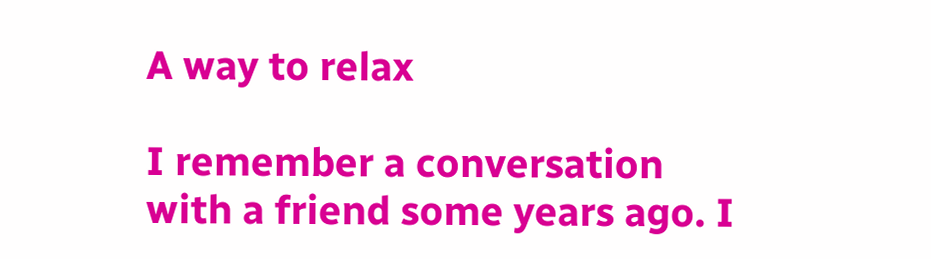A way to relax

I remember a conversation with a friend some years ago. I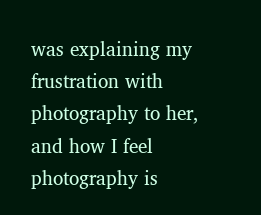was explaining my frustration with photography to her, and how I feel photography is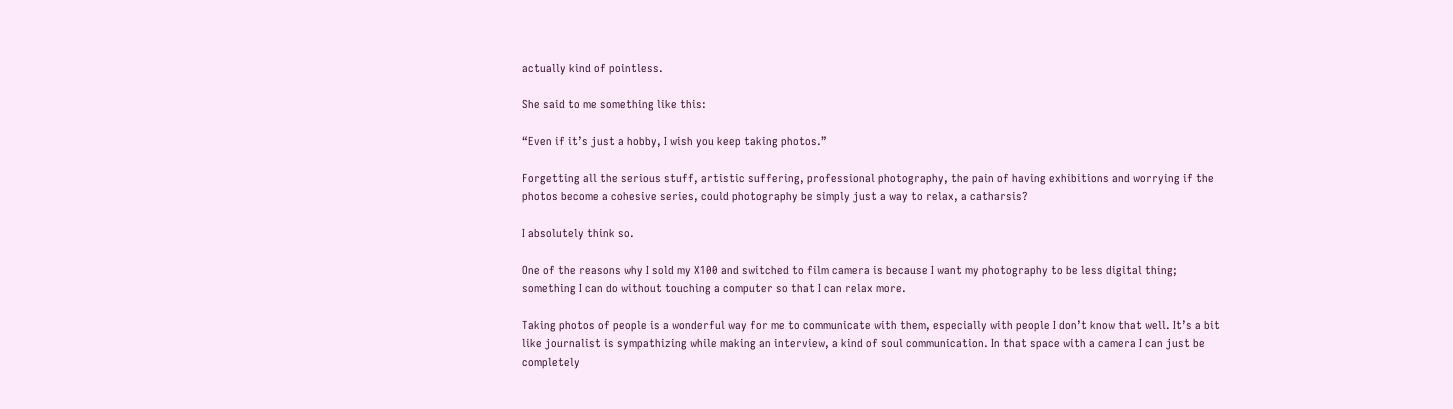actually kind of pointless.

She said to me something like this:

“Even if it’s just a hobby, I wish you keep taking photos.”

Forgetting all the serious stuff, artistic suffering, professional photography, the pain of having exhibitions and worrying if the photos become a cohesive series, could photography be simply just a way to relax, a catharsis?

I absolutely think so.

One of the reasons why I sold my X100 and switched to film camera is because I want my photography to be less digital thing; something I can do without touching a computer so that I can relax more.

Taking photos of people is a wonderful way for me to communicate with them, especially with people I don’t know that well. It’s a bit like journalist is sympathizing while making an interview, a kind of soul communication. In that space with a camera I can just be completely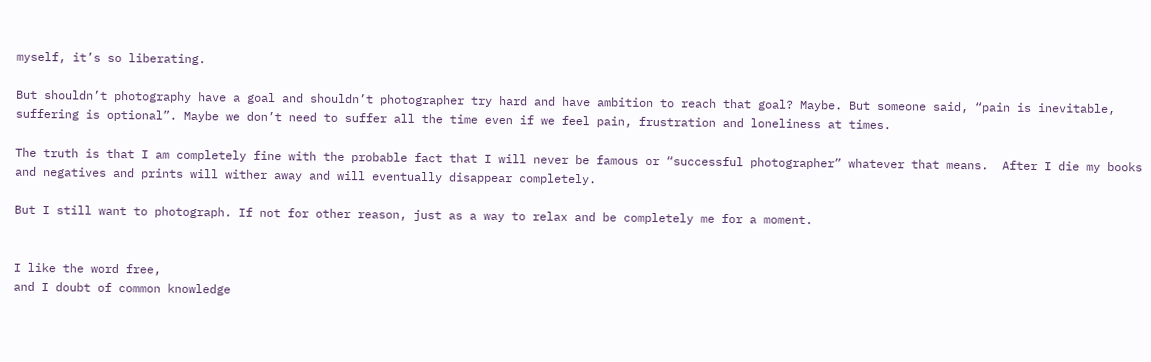myself, it’s so liberating.

But shouldn’t photography have a goal and shouldn’t photographer try hard and have ambition to reach that goal? Maybe. But someone said, “pain is inevitable, suffering is optional”. Maybe we don’t need to suffer all the time even if we feel pain, frustration and loneliness at times.

The truth is that I am completely fine with the probable fact that I will never be famous or “successful photographer” whatever that means.  After I die my books and negatives and prints will wither away and will eventually disappear completely.

But I still want to photograph. If not for other reason, just as a way to relax and be completely me for a moment.


I like the word free,
and I doubt of common knowledge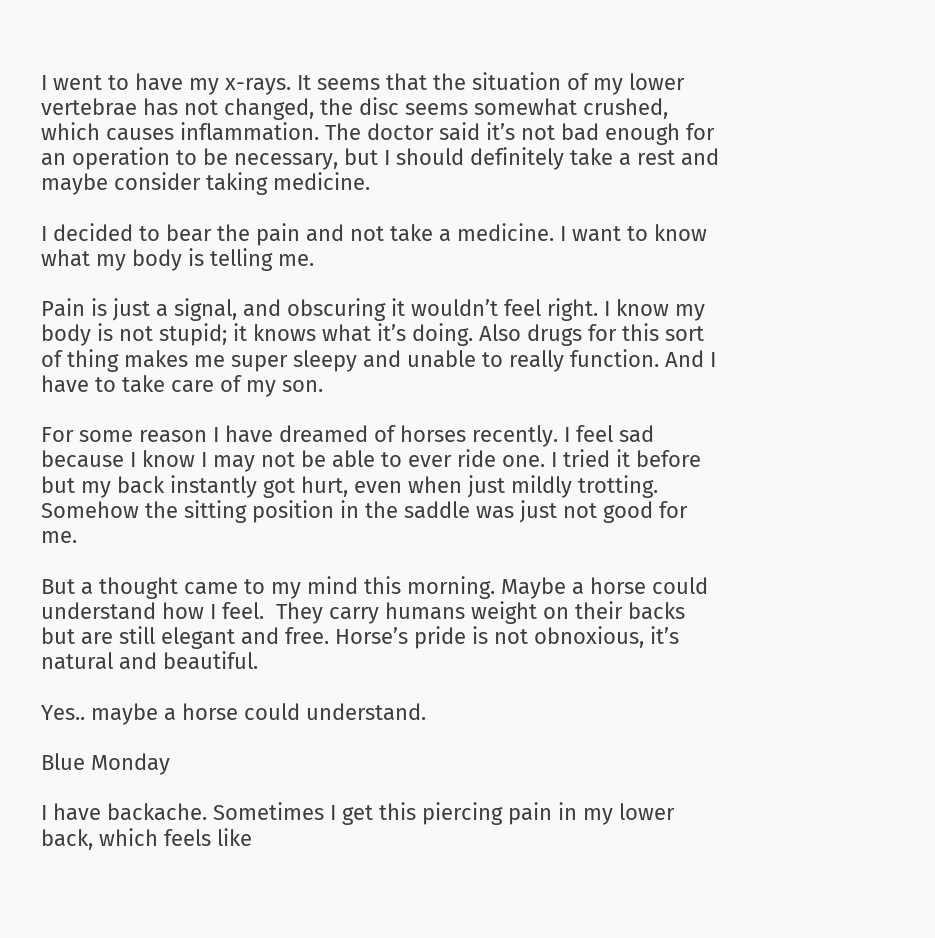I went to have my x-rays. It seems that the situation of my lower vertebrae has not changed, the disc seems somewhat crushed, which causes inflammation. The doctor said it’s not bad enough for an operation to be necessary, but I should definitely take a rest and maybe consider taking medicine.

I decided to bear the pain and not take a medicine. I want to know what my body is telling me.

Pain is just a signal, and obscuring it wouldn’t feel right. I know my body is not stupid; it knows what it’s doing. Also drugs for this sort of thing makes me super sleepy and unable to really function. And I have to take care of my son.

For some reason I have dreamed of horses recently. I feel sad because I know I may not be able to ever ride one. I tried it before but my back instantly got hurt, even when just mildly trotting. Somehow the sitting position in the saddle was just not good for me.

But a thought came to my mind this morning. Maybe a horse could understand how I feel.  They carry humans weight on their backs but are still elegant and free. Horse’s pride is not obnoxious, it’s natural and beautiful.

Yes.. maybe a horse could understand.

Blue Monday

I have backache. Sometimes I get this piercing pain in my lower back, which feels like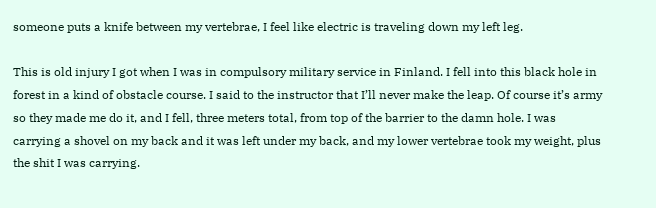someone puts a knife between my vertebrae, I feel like electric is traveling down my left leg.

This is old injury I got when I was in compulsory military service in Finland. I fell into this black hole in forest in a kind of obstacle course. I said to the instructor that I’ll never make the leap. Of course it’s army so they made me do it, and I fell, three meters total, from top of the barrier to the damn hole. I was carrying a shovel on my back and it was left under my back, and my lower vertebrae took my weight, plus the shit I was carrying.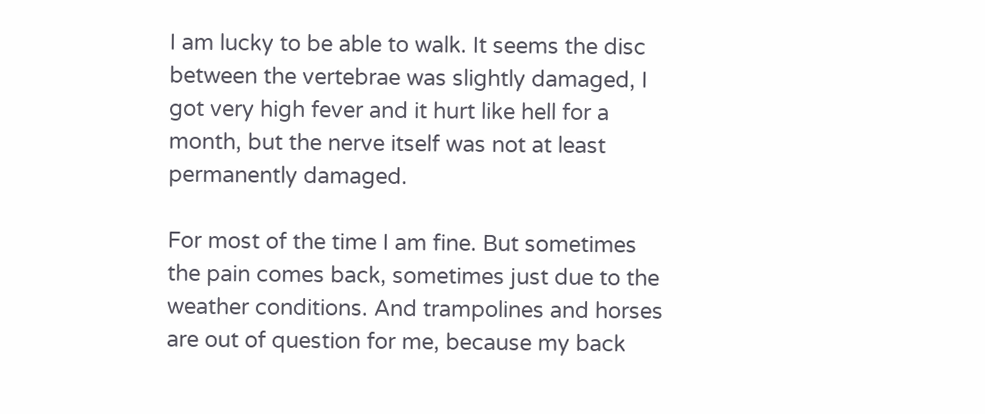I am lucky to be able to walk. It seems the disc between the vertebrae was slightly damaged, I got very high fever and it hurt like hell for a month, but the nerve itself was not at least permanently damaged.

For most of the time I am fine. But sometimes the pain comes back, sometimes just due to the weather conditions. And trampolines and horses are out of question for me, because my back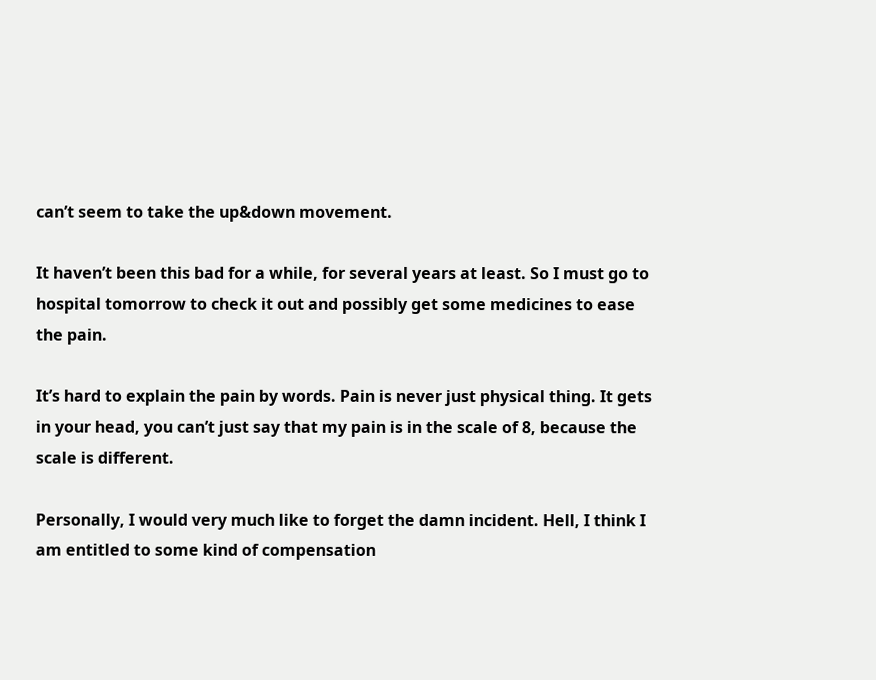can’t seem to take the up&down movement.

It haven’t been this bad for a while, for several years at least. So I must go to hospital tomorrow to check it out and possibly get some medicines to ease the pain.

It’s hard to explain the pain by words. Pain is never just physical thing. It gets in your head, you can’t just say that my pain is in the scale of 8, because the scale is different.

Personally, I would very much like to forget the damn incident. Hell, I think I am entitled to some kind of compensation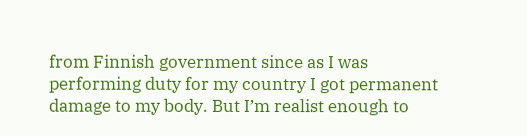from Finnish government since as I was performing duty for my country I got permanent damage to my body. But I’m realist enough to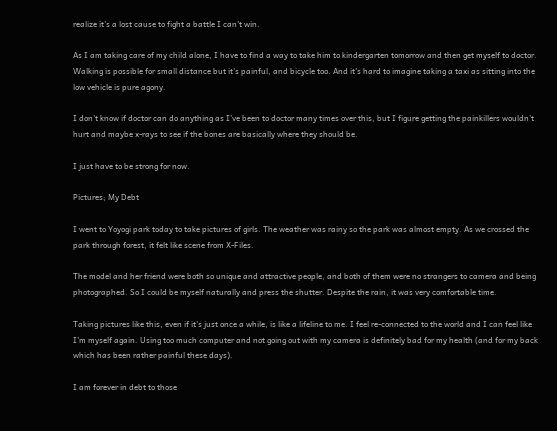realize it’s a lost cause to fight a battle I can’t win.

As I am taking care of my child alone, I have to find a way to take him to kindergarten tomorrow and then get myself to doctor. Walking is possible for small distance but it’s painful, and bicycle too. And it’s hard to imagine taking a taxi as sitting into the low vehicle is pure agony.

I don’t know if doctor can do anything as I’ve been to doctor many times over this, but I figure getting the painkillers wouldn’t hurt and maybe x-rays to see if the bones are basically where they should be.

I just have to be strong for now.

Pictures; My Debt

I went to Yoyogi park today to take pictures of girls. The weather was rainy so the park was almost empty. As we crossed the park through forest, it felt like scene from X-Files.

The model and her friend were both so unique and attractive people, and both of them were no strangers to camera and being photographed. So I could be myself naturally and press the shutter. Despite the rain, it was very comfortable time.

Taking pictures like this, even if it’s just once a while, is like a lifeline to me. I feel re-connected to the world and I can feel like I’m myself again. Using too much computer and not going out with my camera is definitely bad for my health (and for my back which has been rather painful these days).

I am forever in debt to those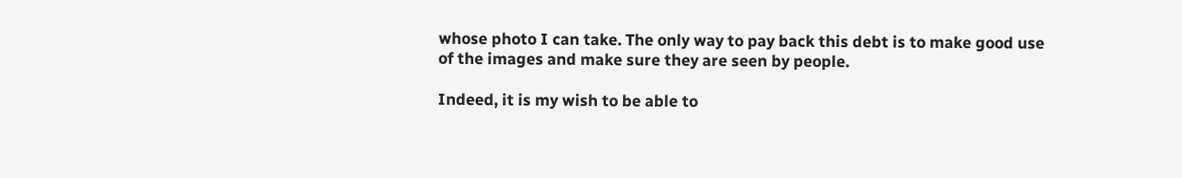whose photo I can take. The only way to pay back this debt is to make good use of the images and make sure they are seen by people.

Indeed, it is my wish to be able to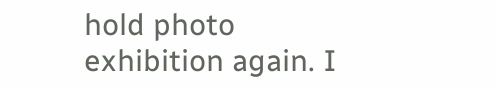hold photo exhibition again. I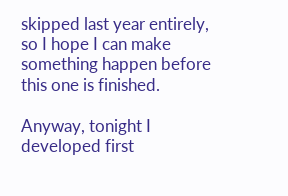skipped last year entirely, so I hope I can make something happen before this one is finished.

Anyway, tonight I developed first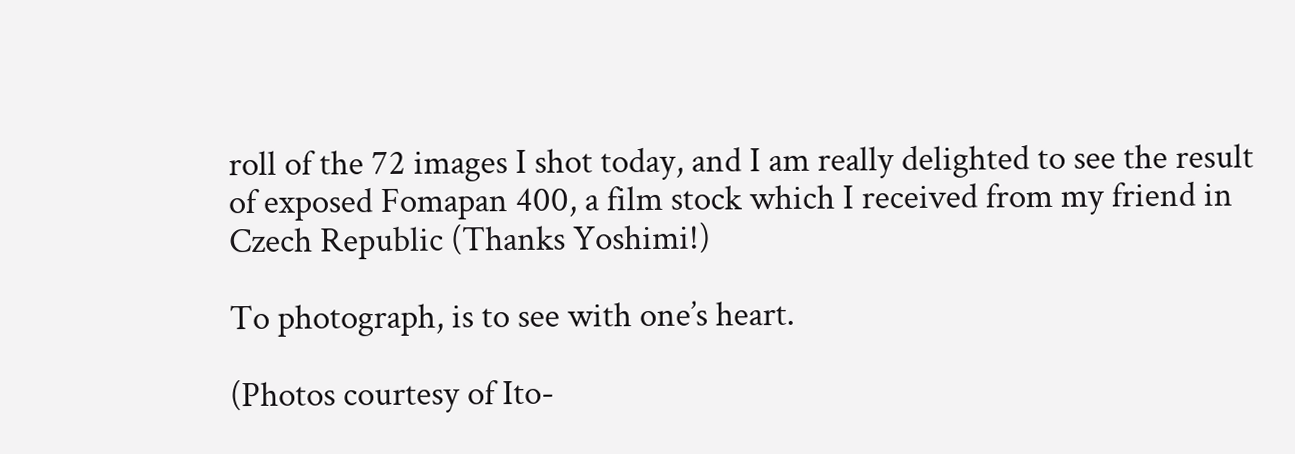roll of the 72 images I shot today, and I am really delighted to see the result of exposed Fomapan 400, a film stock which I received from my friend in Czech Republic (Thanks Yoshimi!)

To photograph, is to see with one’s heart.

(Photos courtesy of Ito-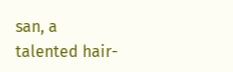san, a talented hair-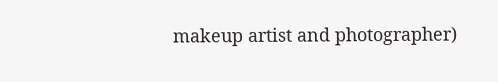makeup artist and photographer)